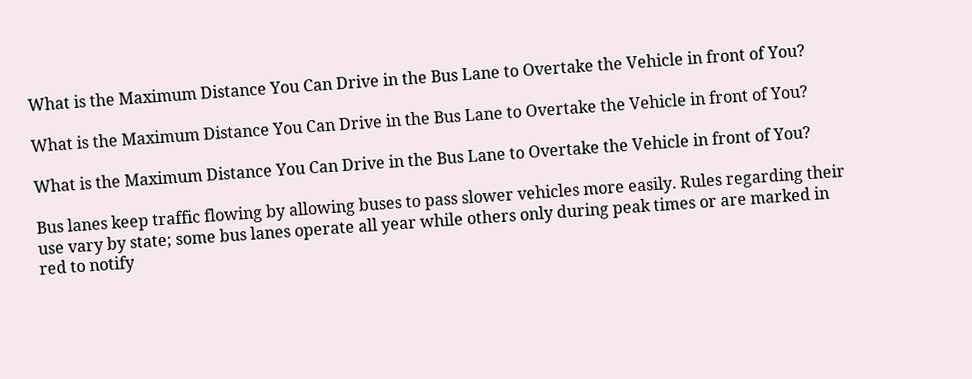What is the Maximum Distance You Can Drive in the Bus Lane to Overtake the Vehicle in front of You?

What is the Maximum Distance You Can Drive in the Bus Lane to Overtake the Vehicle in front of You?

What is the Maximum Distance You Can Drive in the Bus Lane to Overtake the Vehicle in front of You?

Bus lanes keep traffic flowing by allowing buses to pass slower vehicles more easily. Rules regarding their use vary by state; some bus lanes operate all year while others only during peak times or are marked in red to notify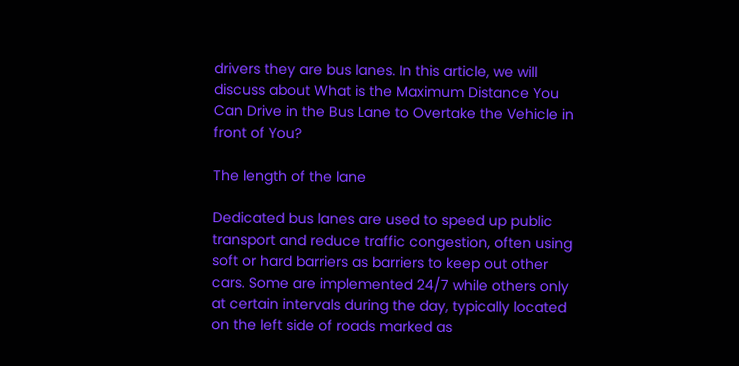drivers they are bus lanes. In this article, we will discuss about What is the Maximum Distance You Can Drive in the Bus Lane to Overtake the Vehicle in front of You?

The length of the lane

Dedicated bus lanes are used to speed up public transport and reduce traffic congestion, often using soft or hard barriers as barriers to keep out other cars. Some are implemented 24/7 while others only at certain intervals during the day, typically located on the left side of roads marked as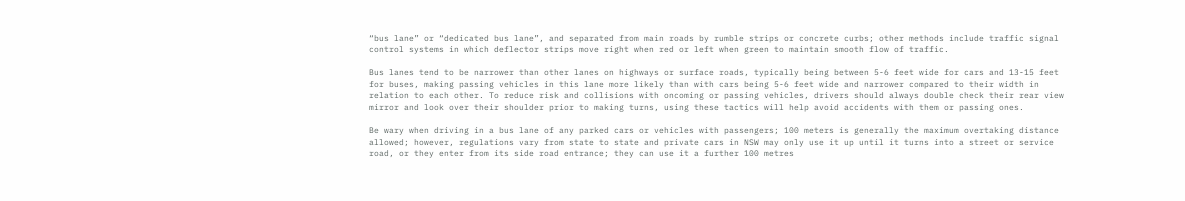“bus lane” or “dedicated bus lane”, and separated from main roads by rumble strips or concrete curbs; other methods include traffic signal control systems in which deflector strips move right when red or left when green to maintain smooth flow of traffic.

Bus lanes tend to be narrower than other lanes on highways or surface roads, typically being between 5-6 feet wide for cars and 13-15 feet for buses, making passing vehicles in this lane more likely than with cars being 5-6 feet wide and narrower compared to their width in relation to each other. To reduce risk and collisions with oncoming or passing vehicles, drivers should always double check their rear view mirror and look over their shoulder prior to making turns, using these tactics will help avoid accidents with them or passing ones.

Be wary when driving in a bus lane of any parked cars or vehicles with passengers; 100 meters is generally the maximum overtaking distance allowed; however, regulations vary from state to state and private cars in NSW may only use it up until it turns into a street or service road, or they enter from its side road entrance; they can use it a further 100 metres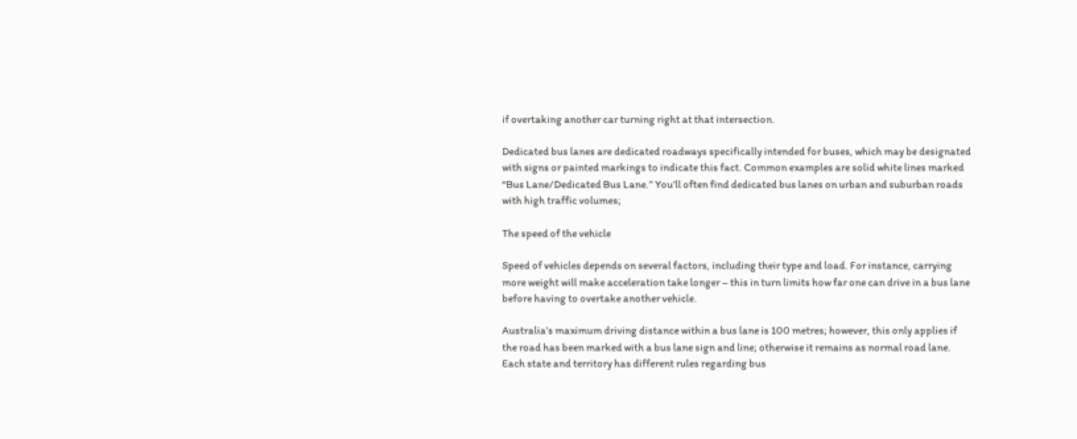if overtaking another car turning right at that intersection.

Dedicated bus lanes are dedicated roadways specifically intended for buses, which may be designated with signs or painted markings to indicate this fact. Common examples are solid white lines marked “Bus Lane/Dedicated Bus Lane.” You’ll often find dedicated bus lanes on urban and suburban roads with high traffic volumes;

The speed of the vehicle

Speed of vehicles depends on several factors, including their type and load. For instance, carrying more weight will make acceleration take longer – this in turn limits how far one can drive in a bus lane before having to overtake another vehicle.

Australia’s maximum driving distance within a bus lane is 100 metres; however, this only applies if the road has been marked with a bus lane sign and line; otherwise it remains as normal road lane. Each state and territory has different rules regarding bus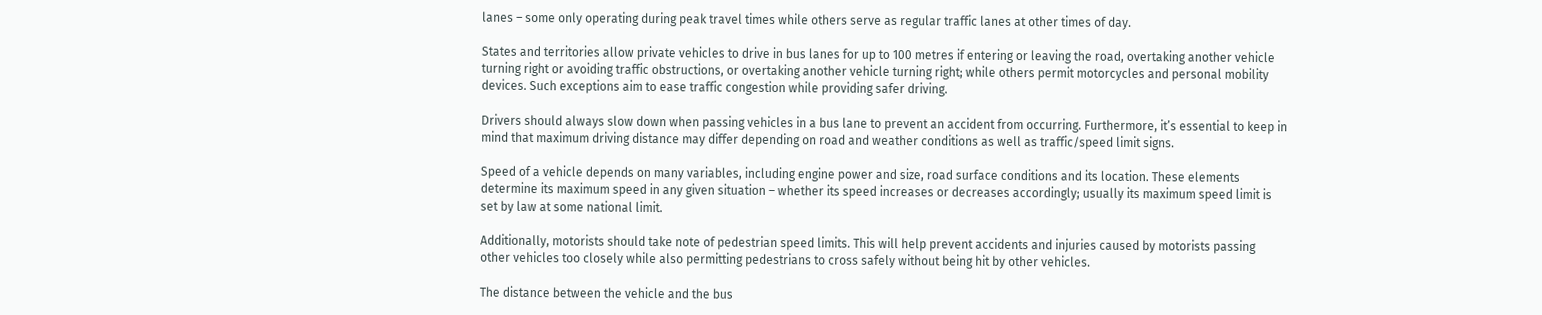lanes – some only operating during peak travel times while others serve as regular traffic lanes at other times of day.

States and territories allow private vehicles to drive in bus lanes for up to 100 metres if entering or leaving the road, overtaking another vehicle turning right or avoiding traffic obstructions, or overtaking another vehicle turning right; while others permit motorcycles and personal mobility devices. Such exceptions aim to ease traffic congestion while providing safer driving.

Drivers should always slow down when passing vehicles in a bus lane to prevent an accident from occurring. Furthermore, it’s essential to keep in mind that maximum driving distance may differ depending on road and weather conditions as well as traffic/speed limit signs.

Speed of a vehicle depends on many variables, including engine power and size, road surface conditions and its location. These elements determine its maximum speed in any given situation – whether its speed increases or decreases accordingly; usually its maximum speed limit is set by law at some national limit.

Additionally, motorists should take note of pedestrian speed limits. This will help prevent accidents and injuries caused by motorists passing other vehicles too closely while also permitting pedestrians to cross safely without being hit by other vehicles.

The distance between the vehicle and the bus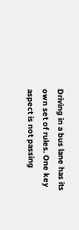Driving in a bus lane has its own set of rules. One key aspect is not passing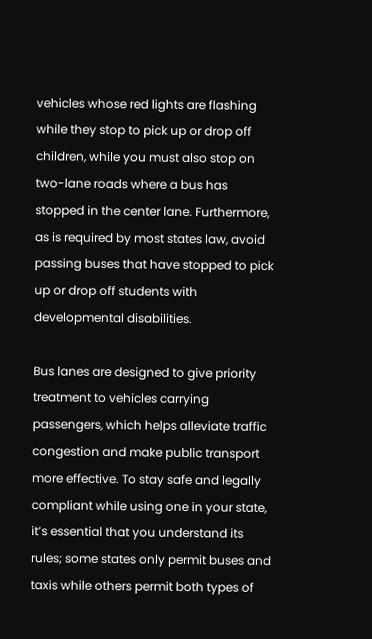vehicles whose red lights are flashing while they stop to pick up or drop off children, while you must also stop on two-lane roads where a bus has stopped in the center lane. Furthermore, as is required by most states law, avoid passing buses that have stopped to pick up or drop off students with developmental disabilities.

Bus lanes are designed to give priority treatment to vehicles carrying passengers, which helps alleviate traffic congestion and make public transport more effective. To stay safe and legally compliant while using one in your state, it’s essential that you understand its rules; some states only permit buses and taxis while others permit both types of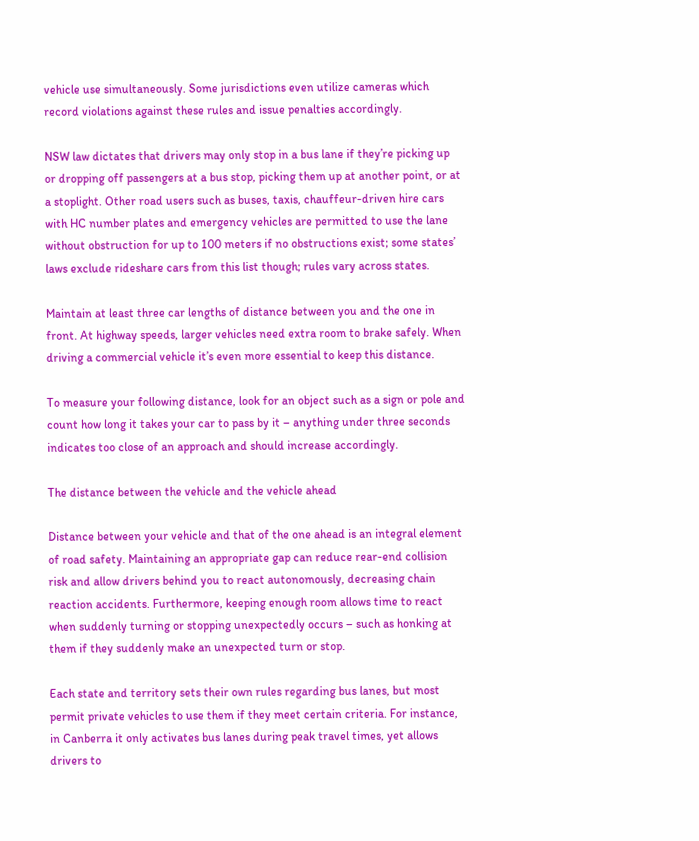vehicle use simultaneously. Some jurisdictions even utilize cameras which record violations against these rules and issue penalties accordingly.

NSW law dictates that drivers may only stop in a bus lane if they’re picking up or dropping off passengers at a bus stop, picking them up at another point, or at a stoplight. Other road users such as buses, taxis, chauffeur-driven hire cars with HC number plates and emergency vehicles are permitted to use the lane without obstruction for up to 100 meters if no obstructions exist; some states’ laws exclude rideshare cars from this list though; rules vary across states.

Maintain at least three car lengths of distance between you and the one in front. At highway speeds, larger vehicles need extra room to brake safely. When driving a commercial vehicle it’s even more essential to keep this distance.

To measure your following distance, look for an object such as a sign or pole and count how long it takes your car to pass by it – anything under three seconds indicates too close of an approach and should increase accordingly.

The distance between the vehicle and the vehicle ahead

Distance between your vehicle and that of the one ahead is an integral element of road safety. Maintaining an appropriate gap can reduce rear-end collision risk and allow drivers behind you to react autonomously, decreasing chain reaction accidents. Furthermore, keeping enough room allows time to react when suddenly turning or stopping unexpectedly occurs – such as honking at them if they suddenly make an unexpected turn or stop.

Each state and territory sets their own rules regarding bus lanes, but most permit private vehicles to use them if they meet certain criteria. For instance, in Canberra it only activates bus lanes during peak travel times, yet allows drivers to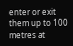enter or exit them up to 100 metres at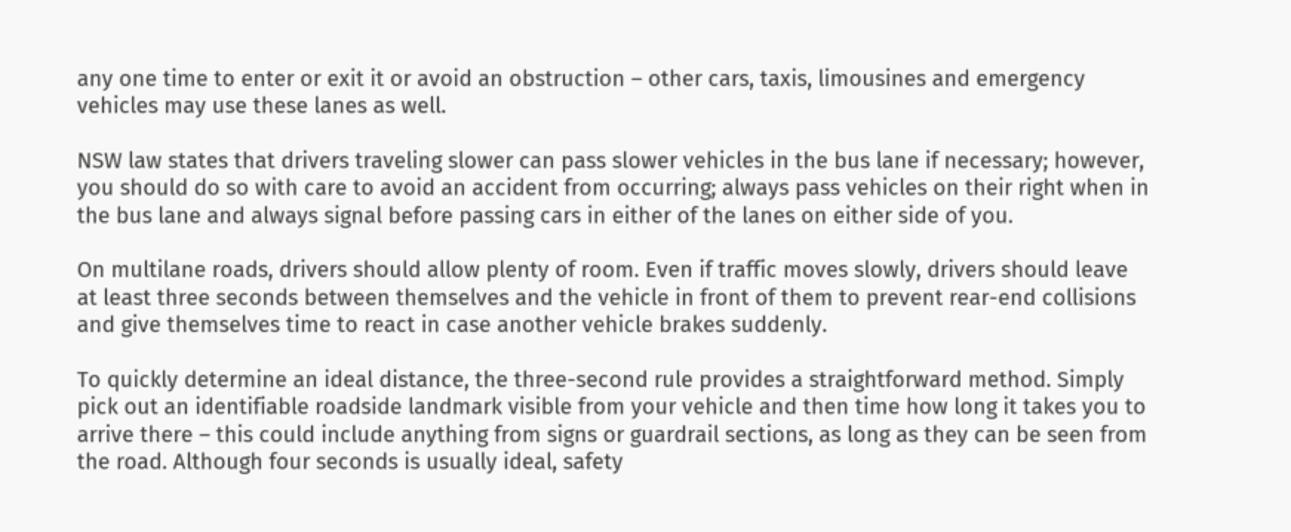any one time to enter or exit it or avoid an obstruction – other cars, taxis, limousines and emergency vehicles may use these lanes as well.

NSW law states that drivers traveling slower can pass slower vehicles in the bus lane if necessary; however, you should do so with care to avoid an accident from occurring; always pass vehicles on their right when in the bus lane and always signal before passing cars in either of the lanes on either side of you.

On multilane roads, drivers should allow plenty of room. Even if traffic moves slowly, drivers should leave at least three seconds between themselves and the vehicle in front of them to prevent rear-end collisions and give themselves time to react in case another vehicle brakes suddenly.

To quickly determine an ideal distance, the three-second rule provides a straightforward method. Simply pick out an identifiable roadside landmark visible from your vehicle and then time how long it takes you to arrive there – this could include anything from signs or guardrail sections, as long as they can be seen from the road. Although four seconds is usually ideal, safety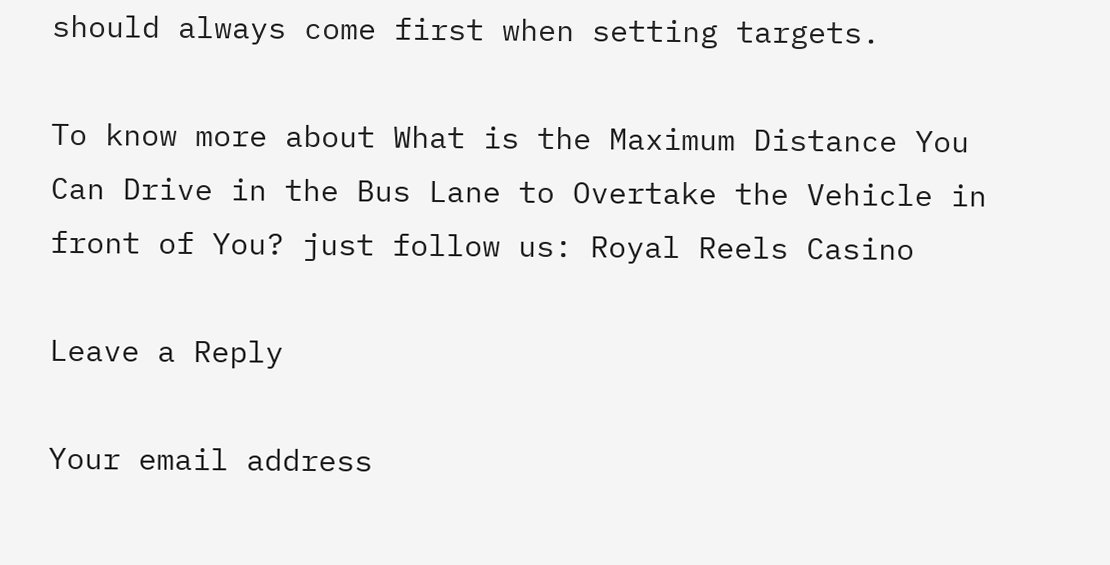should always come first when setting targets.

To know more about What is the Maximum Distance You Can Drive in the Bus Lane to Overtake the Vehicle in front of You? just follow us: Royal Reels Casino

Leave a Reply

Your email address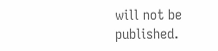will not be published.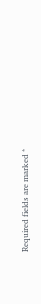Required fields are marked *